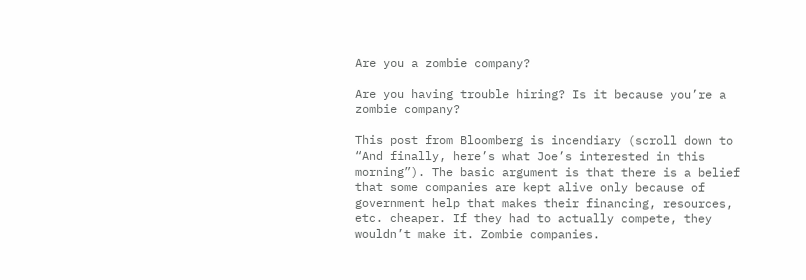Are you a zombie company?

Are you having trouble hiring? Is it because you’re a zombie company?

This post from Bloomberg is incendiary (scroll down to “And finally, here’s what Joe’s interested in this morning”). The basic argument is that there is a belief that some companies are kept alive only because of government help that makes their financing, resources, etc. cheaper. If they had to actually compete, they wouldn’t make it. Zombie companies.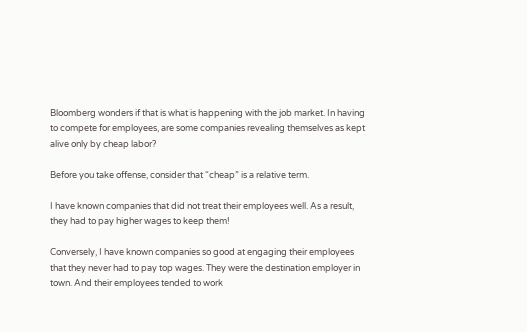Bloomberg wonders if that is what is happening with the job market. In having to compete for employees, are some companies revealing themselves as kept alive only by cheap labor?

Before you take offense, consider that “cheap” is a relative term.

I have known companies that did not treat their employees well. As a result, they had to pay higher wages to keep them!

Conversely, I have known companies so good at engaging their employees that they never had to pay top wages. They were the destination employer in town. And their employees tended to work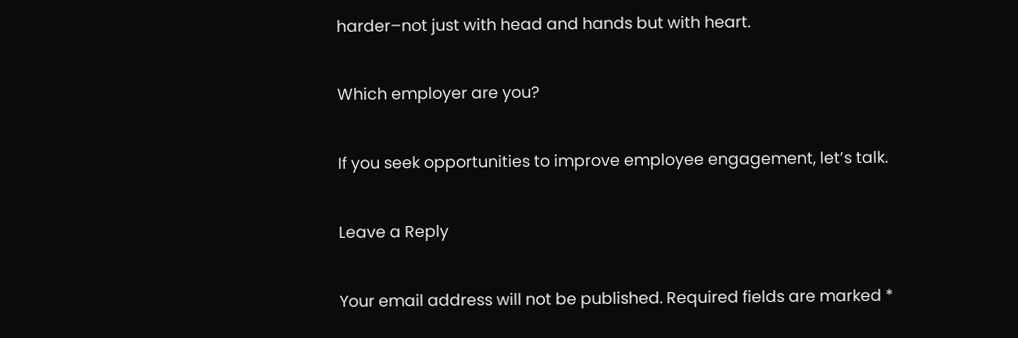harder–not just with head and hands but with heart.

Which employer are you?

If you seek opportunities to improve employee engagement, let’s talk.

Leave a Reply

Your email address will not be published. Required fields are marked *